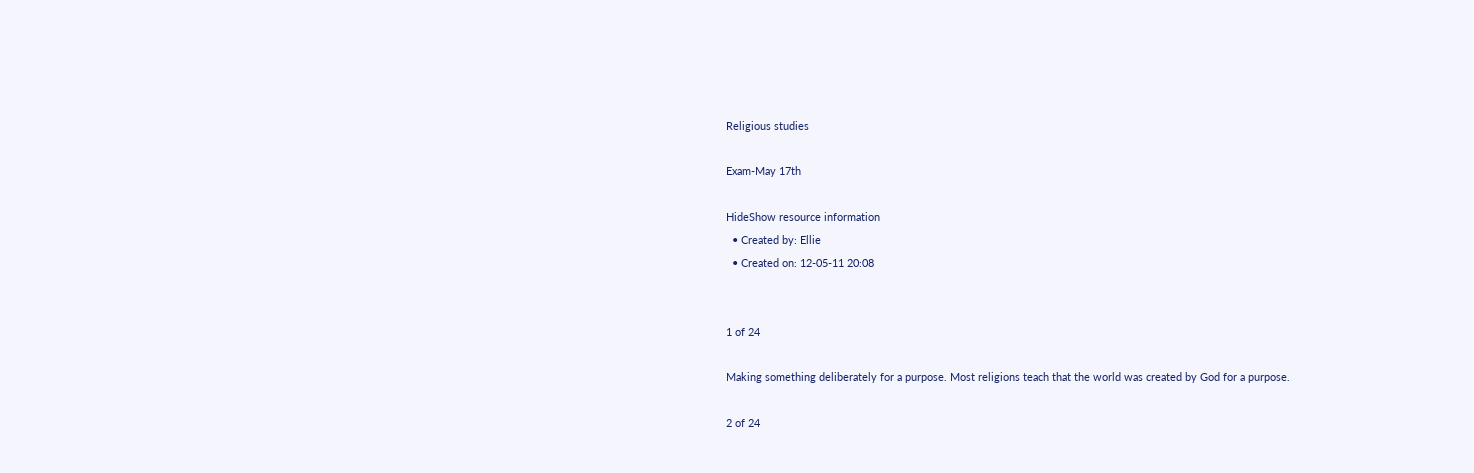Religious studies

Exam-May 17th

HideShow resource information
  • Created by: Ellie
  • Created on: 12-05-11 20:08


1 of 24

Making something deliberately for a purpose. Most religions teach that the world was created by God for a purpose.

2 of 24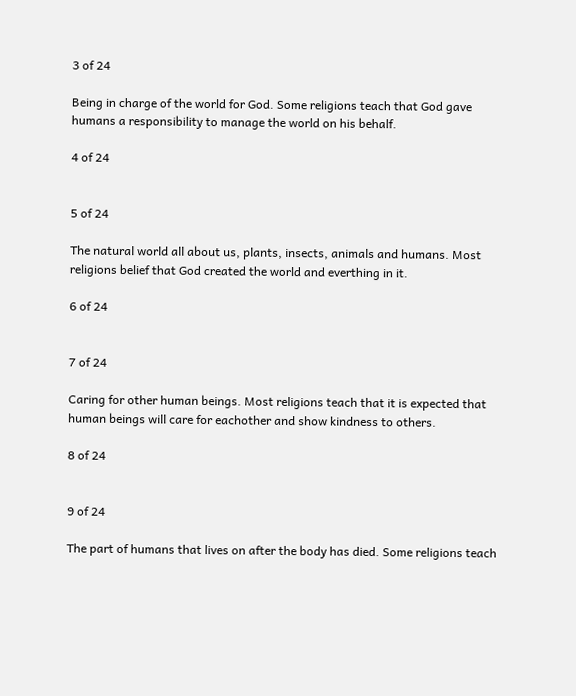3 of 24

Being in charge of the world for God. Some religions teach that God gave humans a responsibility to manage the world on his behalf.

4 of 24


5 of 24

The natural world all about us, plants, insects, animals and humans. Most religions belief that God created the world and everthing in it.

6 of 24


7 of 24

Caring for other human beings. Most religions teach that it is expected that human beings will care for eachother and show kindness to others.

8 of 24


9 of 24

The part of humans that lives on after the body has died. Some religions teach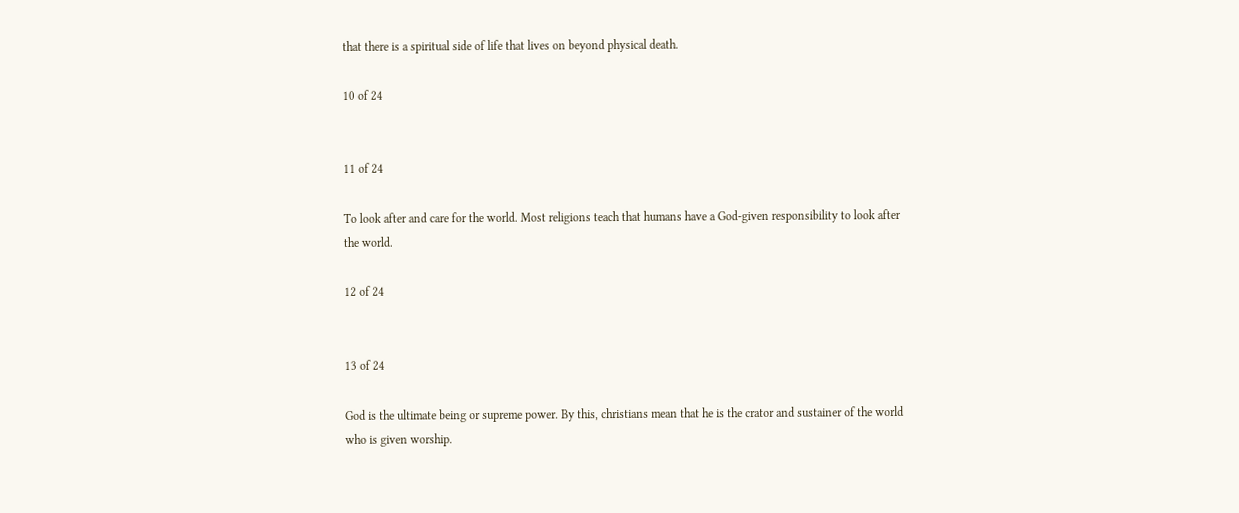that there is a spiritual side of life that lives on beyond physical death.

10 of 24


11 of 24

To look after and care for the world. Most religions teach that humans have a God-given responsibility to look after the world.

12 of 24


13 of 24

God is the ultimate being or supreme power. By this, christians mean that he is the crator and sustainer of the world who is given worship.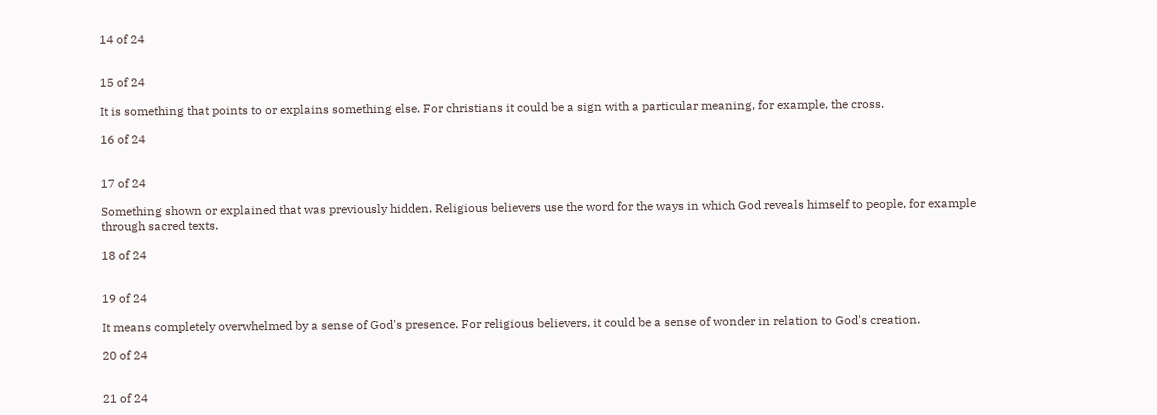14 of 24


15 of 24

It is something that points to or explains something else. For christians it could be a sign with a particular meaning, for example, the cross.

16 of 24


17 of 24

Something shown or explained that was previously hidden. Religious believers use the word for the ways in which God reveals himself to people, for example through sacred texts.

18 of 24


19 of 24

It means completely overwhelmed by a sense of God's presence. For religious believers, it could be a sense of wonder in relation to God's creation.

20 of 24


21 of 24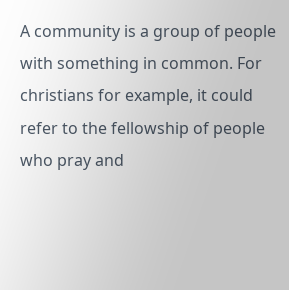A community is a group of people with something in common. For christians for example, it could refer to the fellowship of people who pray and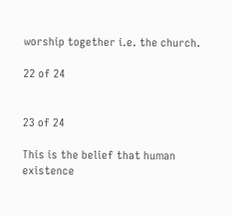worship together i.e. the church.

22 of 24


23 of 24

This is the belief that human existence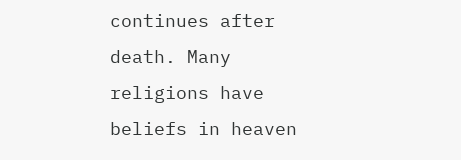continues after death. Many religions have beliefs in heaven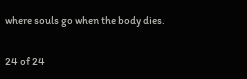where souls go when the body dies.

24 of 24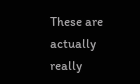These are actually really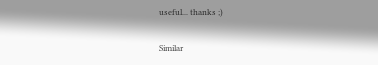useful... thanks ;)

Similar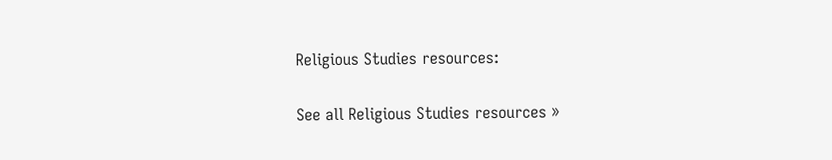Religious Studies resources:

See all Religious Studies resources »